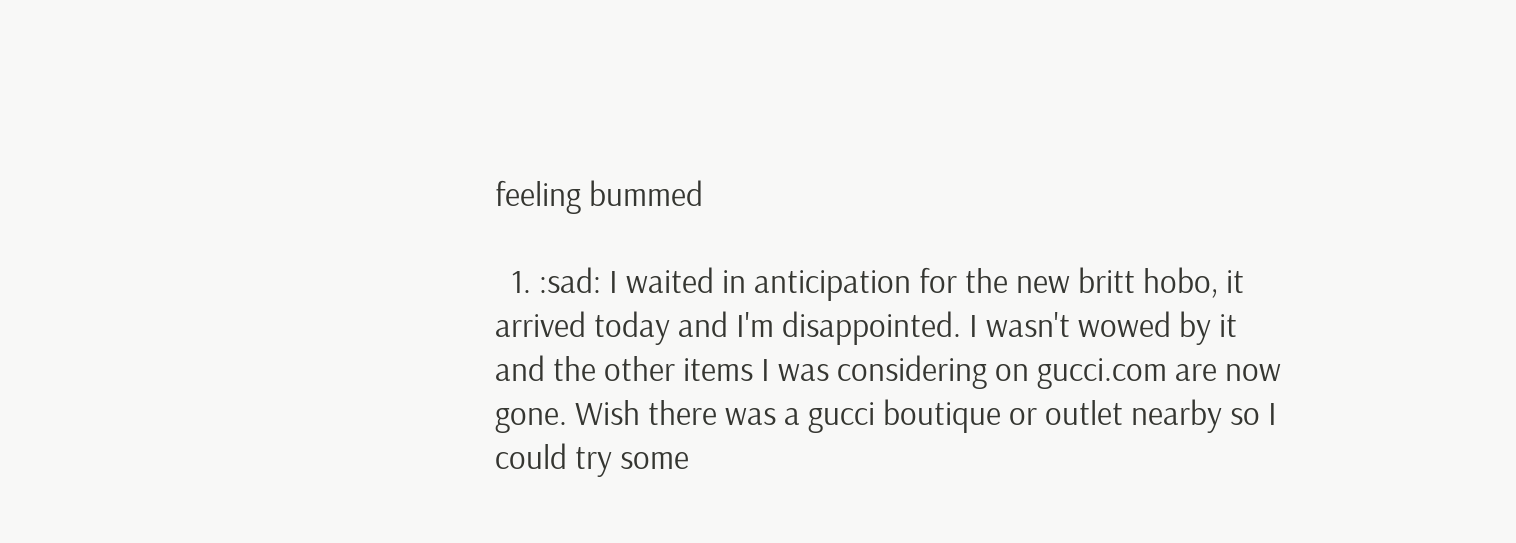feeling bummed

  1. :sad: I waited in anticipation for the new britt hobo, it arrived today and I'm disappointed. I wasn't wowed by it and the other items I was considering on gucci.com are now gone. Wish there was a gucci boutique or outlet nearby so I could try some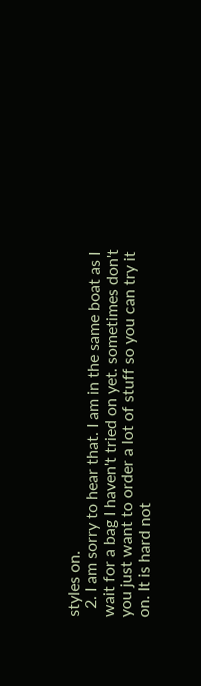styles on.
  2. I am sorry to hear that. I am in the same boat as I wait for a bag I haven't tried on yet. sometimes don't you just want to order a lot of stuff so you can try it on. It is hard not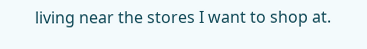living near the stores I want to shop at.